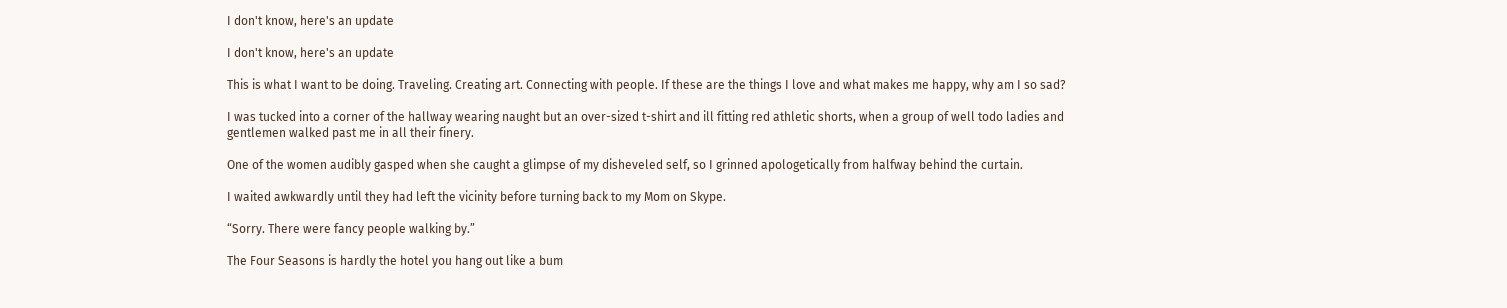I don't know, here's an update

I don't know, here's an update

This is what I want to be doing. Traveling. Creating art. Connecting with people. If these are the things I love and what makes me happy, why am I so sad?

I was tucked into a corner of the hallway wearing naught but an over-sized t-shirt and ill fitting red athletic shorts, when a group of well todo ladies and gentlemen walked past me in all their finery.

One of the women audibly gasped when she caught a glimpse of my disheveled self, so I grinned apologetically from halfway behind the curtain.

I waited awkwardly until they had left the vicinity before turning back to my Mom on Skype.

“Sorry. There were fancy people walking by.”

The Four Seasons is hardly the hotel you hang out like a bum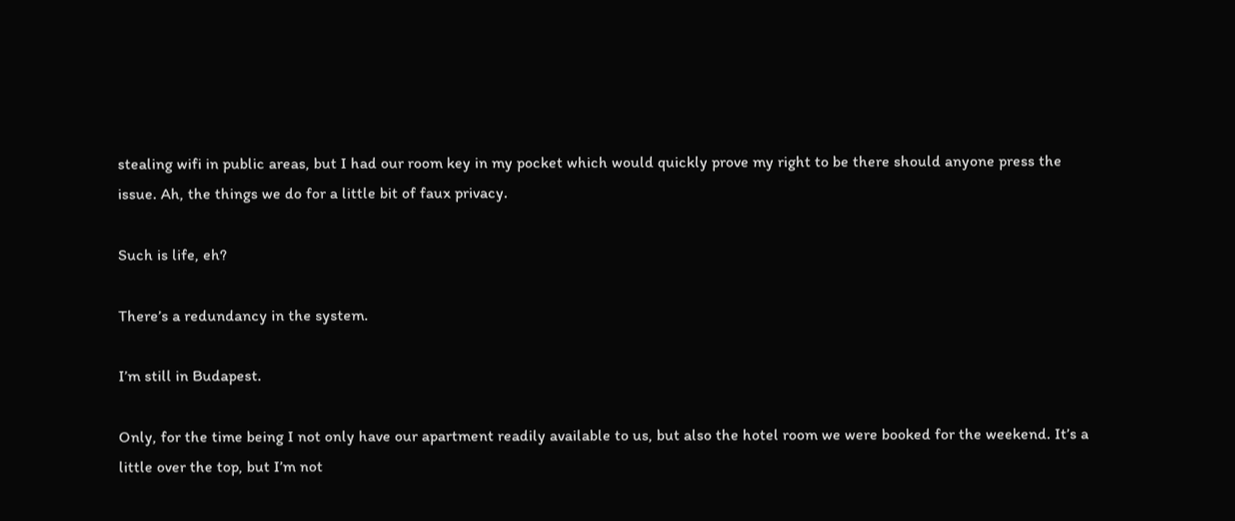stealing wifi in public areas, but I had our room key in my pocket which would quickly prove my right to be there should anyone press the issue. Ah, the things we do for a little bit of faux privacy.

Such is life, eh?

There’s a redundancy in the system.

I’m still in Budapest.

Only, for the time being I not only have our apartment readily available to us, but also the hotel room we were booked for the weekend. It’s a little over the top, but I’m not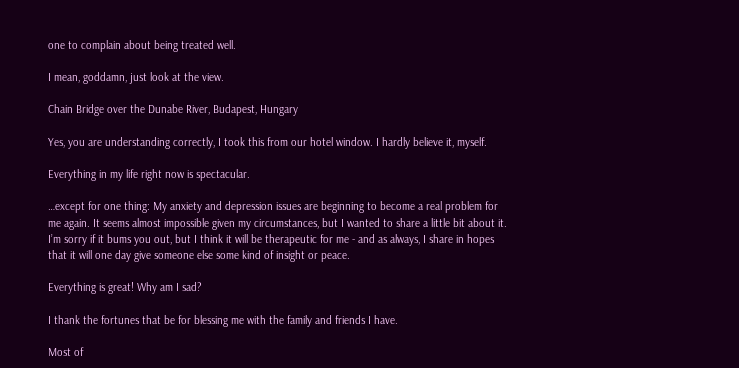one to complain about being treated well.

I mean, goddamn, just look at the view.

Chain Bridge over the Dunabe River, Budapest, Hungary

Yes, you are understanding correctly, I took this from our hotel window. I hardly believe it, myself.

Everything in my life right now is spectacular.

…except for one thing: My anxiety and depression issues are beginning to become a real problem for me again. It seems almost impossible given my circumstances, but I wanted to share a little bit about it. I’m sorry if it bums you out, but I think it will be therapeutic for me - and as always, I share in hopes that it will one day give someone else some kind of insight or peace.

Everything is great! Why am I sad?

I thank the fortunes that be for blessing me with the family and friends I have.

Most of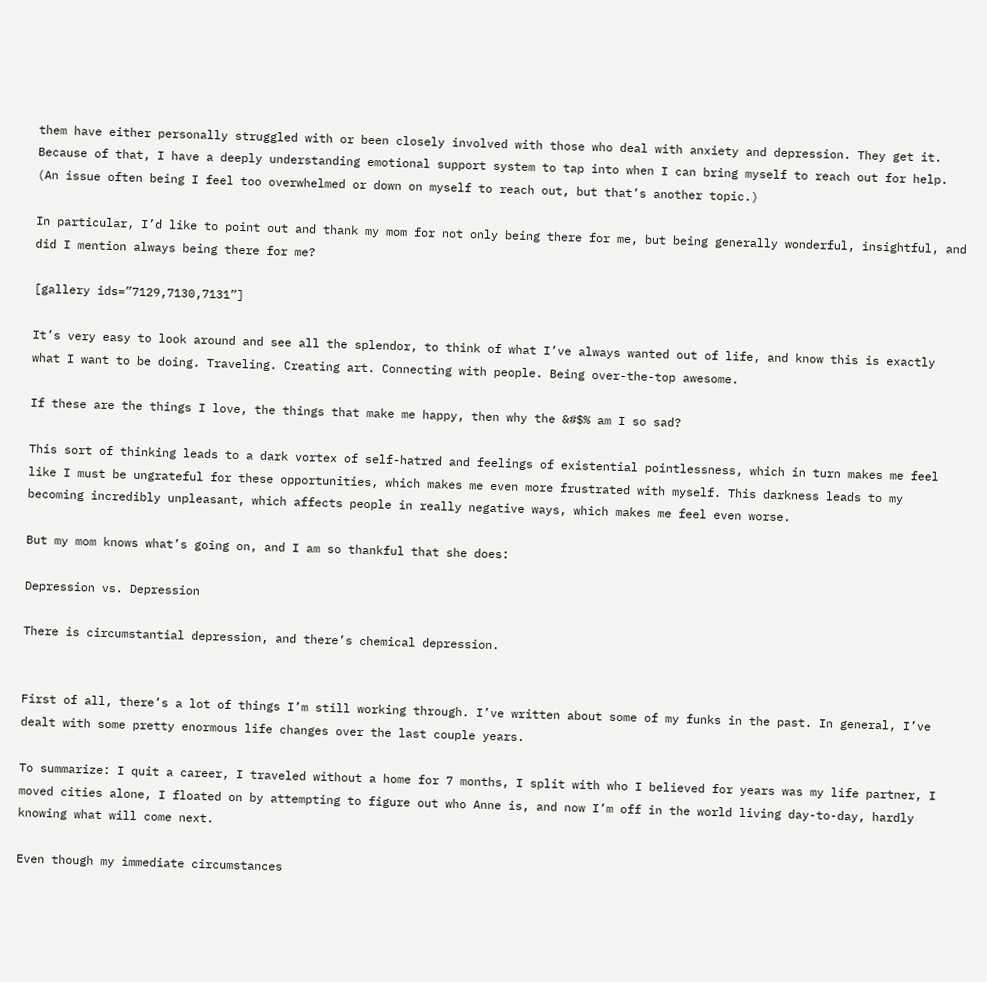them have either personally struggled with or been closely involved with those who deal with anxiety and depression. They get it. Because of that, I have a deeply understanding emotional support system to tap into when I can bring myself to reach out for help. (An issue often being I feel too overwhelmed or down on myself to reach out, but that’s another topic.)

In particular, I’d like to point out and thank my mom for not only being there for me, but being generally wonderful, insightful, and did I mention always being there for me?

[gallery ids=”7129,7130,7131”]

It’s very easy to look around and see all the splendor, to think of what I’ve always wanted out of life, and know this is exactly what I want to be doing. Traveling. Creating art. Connecting with people. Being over-the-top awesome.

If these are the things I love, the things that make me happy, then why the &#$% am I so sad?

This sort of thinking leads to a dark vortex of self-hatred and feelings of existential pointlessness, which in turn makes me feel like I must be ungrateful for these opportunities, which makes me even more frustrated with myself. This darkness leads to my becoming incredibly unpleasant, which affects people in really negative ways, which makes me feel even worse.

But my mom knows what’s going on, and I am so thankful that she does:

Depression vs. Depression

There is circumstantial depression, and there’s chemical depression.


First of all, there’s a lot of things I’m still working through. I’ve written about some of my funks in the past. In general, I’ve dealt with some pretty enormous life changes over the last couple years.

To summarize: I quit a career, I traveled without a home for 7 months, I split with who I believed for years was my life partner, I moved cities alone, I floated on by attempting to figure out who Anne is, and now I’m off in the world living day-to-day, hardly knowing what will come next.

Even though my immediate circumstances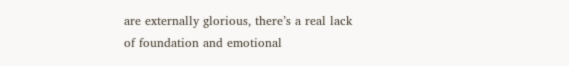are externally glorious, there’s a real lack of foundation and emotional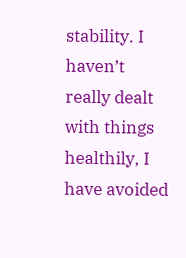stability. I haven’t really dealt with things healthily, I have avoided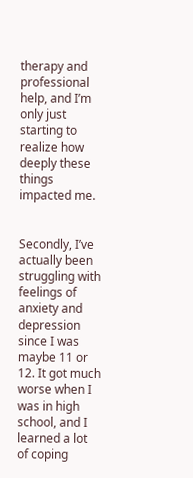therapy and professional help, and I’m only just starting to realize how deeply these things impacted me.


Secondly, I’ve actually been struggling with feelings of anxiety and depression since I was maybe 11 or 12. It got much worse when I was in high school, and I learned a lot of coping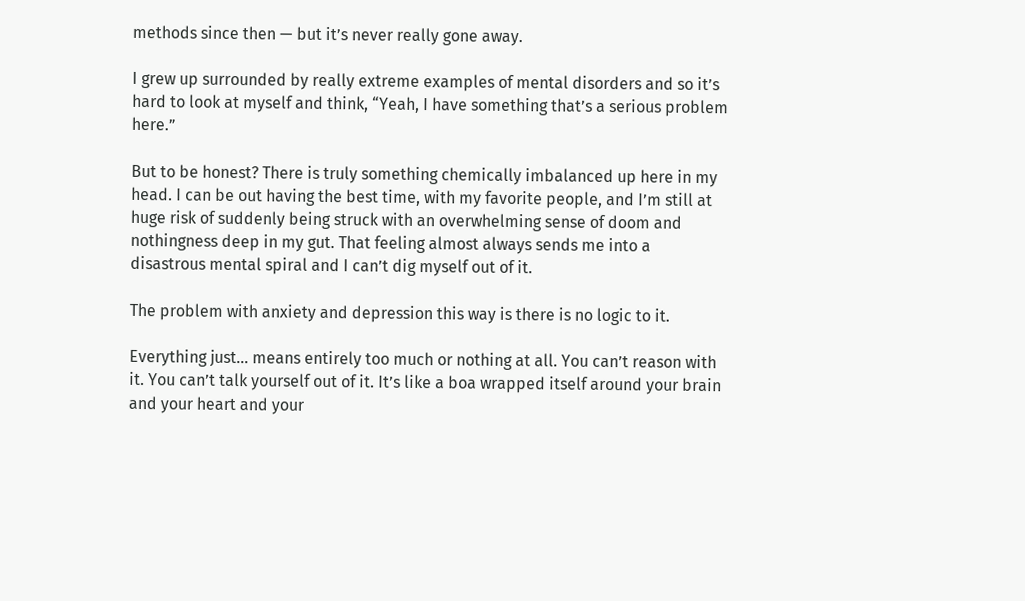methods since then — but it’s never really gone away.

I grew up surrounded by really extreme examples of mental disorders and so it’s hard to look at myself and think, “Yeah, I have something that’s a serious problem here.”

But to be honest? There is truly something chemically imbalanced up here in my head. I can be out having the best time, with my favorite people, and I’m still at huge risk of suddenly being struck with an overwhelming sense of doom and nothingness deep in my gut. That feeling almost always sends me into a disastrous mental spiral and I can’t dig myself out of it.

The problem with anxiety and depression this way is there is no logic to it.

Everything just… means entirely too much or nothing at all. You can’t reason with it. You can’t talk yourself out of it. It’s like a boa wrapped itself around your brain and your heart and your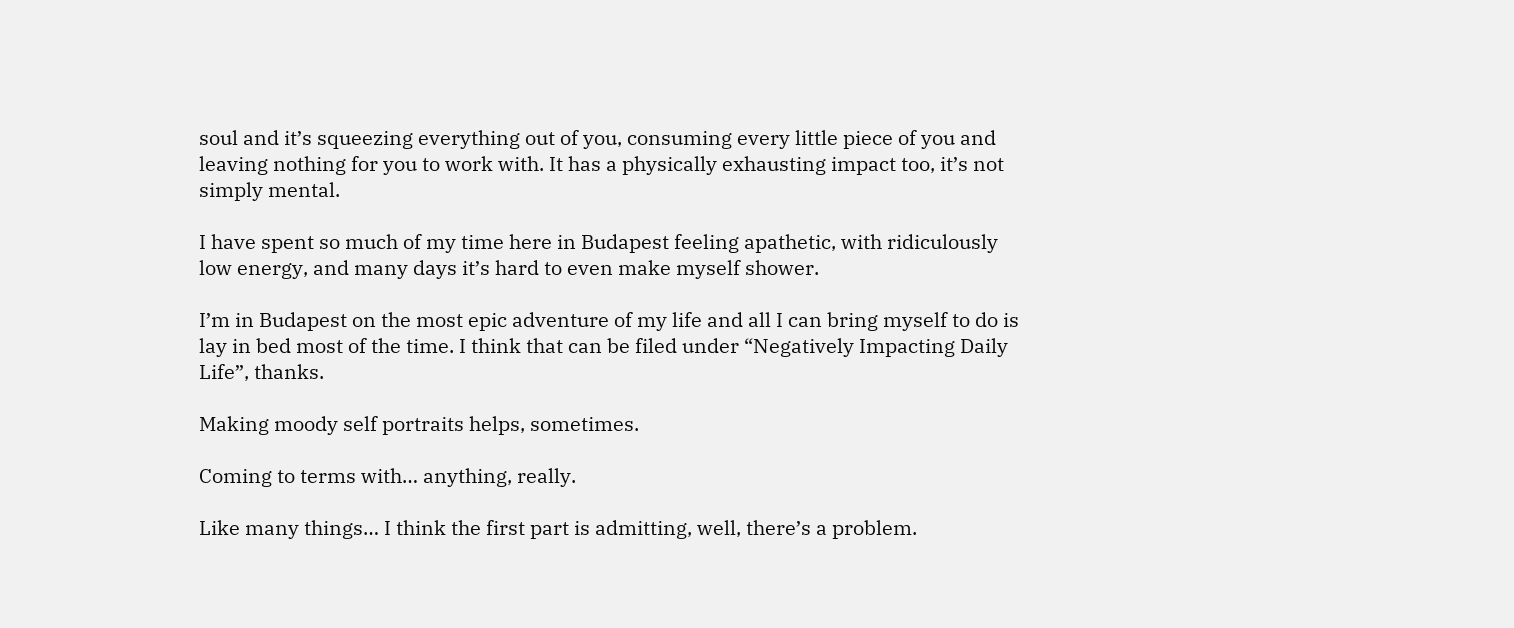soul and it’s squeezing everything out of you, consuming every little piece of you and leaving nothing for you to work with. It has a physically exhausting impact too, it’s not simply mental.

I have spent so much of my time here in Budapest feeling apathetic, with ridiculously low energy, and many days it’s hard to even make myself shower.

I’m in Budapest on the most epic adventure of my life and all I can bring myself to do is lay in bed most of the time. I think that can be filed under “Negatively Impacting Daily Life”, thanks.

Making moody self portraits helps, sometimes.

Coming to terms with… anything, really.

Like many things… I think the first part is admitting, well, there’s a problem.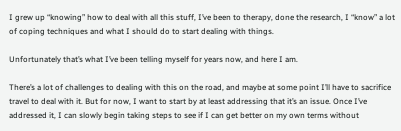I grew up “knowing” how to deal with all this stuff, I’ve been to therapy, done the research, I “know” a lot of coping techniques and what I should do to start dealing with things.

Unfortunately that’s what I’ve been telling myself for years now, and here I am.

There’s a lot of challenges to dealing with this on the road, and maybe at some point I’ll have to sacrifice travel to deal with it. But for now, I want to start by at least addressing that it’s an issue. Once I’ve addressed it, I can slowly begin taking steps to see if I can get better on my own terms without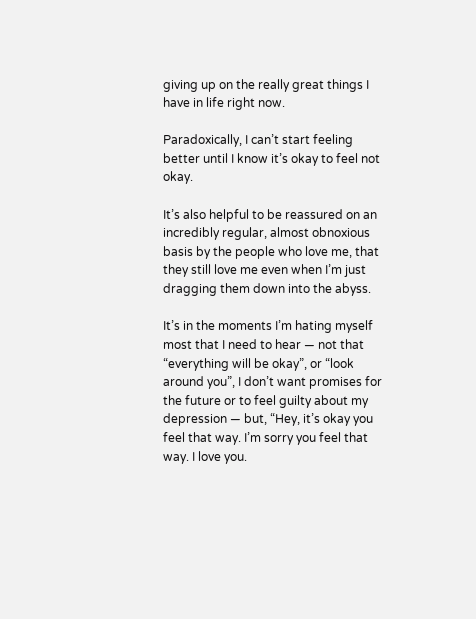giving up on the really great things I have in life right now.

Paradoxically, I can’t start feeling better until I know it’s okay to feel not okay.

It’s also helpful to be reassured on an incredibly regular, almost obnoxious basis by the people who love me, that they still love me even when I’m just dragging them down into the abyss.

It’s in the moments I’m hating myself most that I need to hear — not that “everything will be okay”, or “look around you”, I don’t want promises for the future or to feel guilty about my depression — but, “Hey, it’s okay you feel that way. I’m sorry you feel that way. I love you.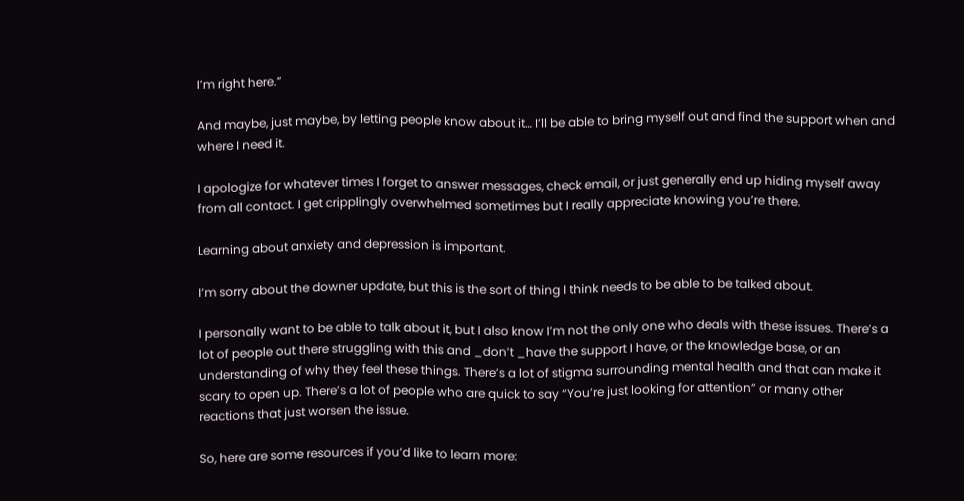I’m right here.”

And maybe, just maybe, by letting people know about it… I’ll be able to bring myself out and find the support when and where I need it.

I apologize for whatever times I forget to answer messages, check email, or just generally end up hiding myself away from all contact. I get cripplingly overwhelmed sometimes but I really appreciate knowing you’re there.

Learning about anxiety and depression is important.

I’m sorry about the downer update, but this is the sort of thing I think needs to be able to be talked about.

I personally want to be able to talk about it, but I also know I’m not the only one who deals with these issues. There’s a lot of people out there struggling with this and _don’t _have the support I have, or the knowledge base, or an understanding of why they feel these things. There’s a lot of stigma surrounding mental health and that can make it scary to open up. There’s a lot of people who are quick to say “You’re just looking for attention” or many other reactions that just worsen the issue.

So, here are some resources if you’d like to learn more: